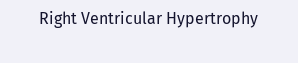Right Ventricular Hypertrophy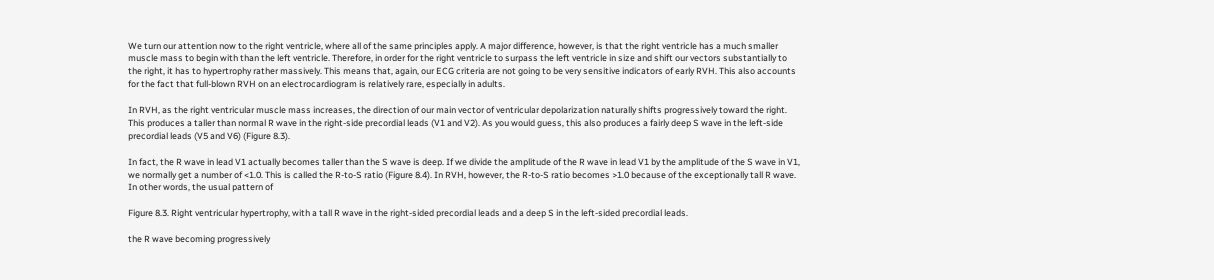We turn our attention now to the right ventricle, where all of the same principles apply. A major difference, however, is that the right ventricle has a much smaller muscle mass to begin with than the left ventricle. Therefore, in order for the right ventricle to surpass the left ventricle in size and shift our vectors substantially to the right, it has to hypertrophy rather massively. This means that, again, our ECG criteria are not going to be very sensitive indicators of early RVH. This also accounts for the fact that full-blown RVH on an electrocardiogram is relatively rare, especially in adults.

In RVH, as the right ventricular muscle mass increases, the direction of our main vector of ventricular depolarization naturally shifts progressively toward the right. This produces a taller than normal R wave in the right-side precordial leads (V1 and V2). As you would guess, this also produces a fairly deep S wave in the left-side precordial leads (V5 and V6) (Figure 8.3).

In fact, the R wave in lead V1 actually becomes taller than the S wave is deep. If we divide the amplitude of the R wave in lead V1 by the amplitude of the S wave in V1, we normally get a number of <1.0. This is called the R-to-S ratio (Figure 8.4). In RVH, however, the R-to-S ratio becomes >1.0 because of the exceptionally tall R wave. In other words, the usual pattern of

Figure 8.3. Right ventricular hypertrophy, with a tall R wave in the right-sided precordial leads and a deep S in the left-sided precordial leads.

the R wave becoming progressively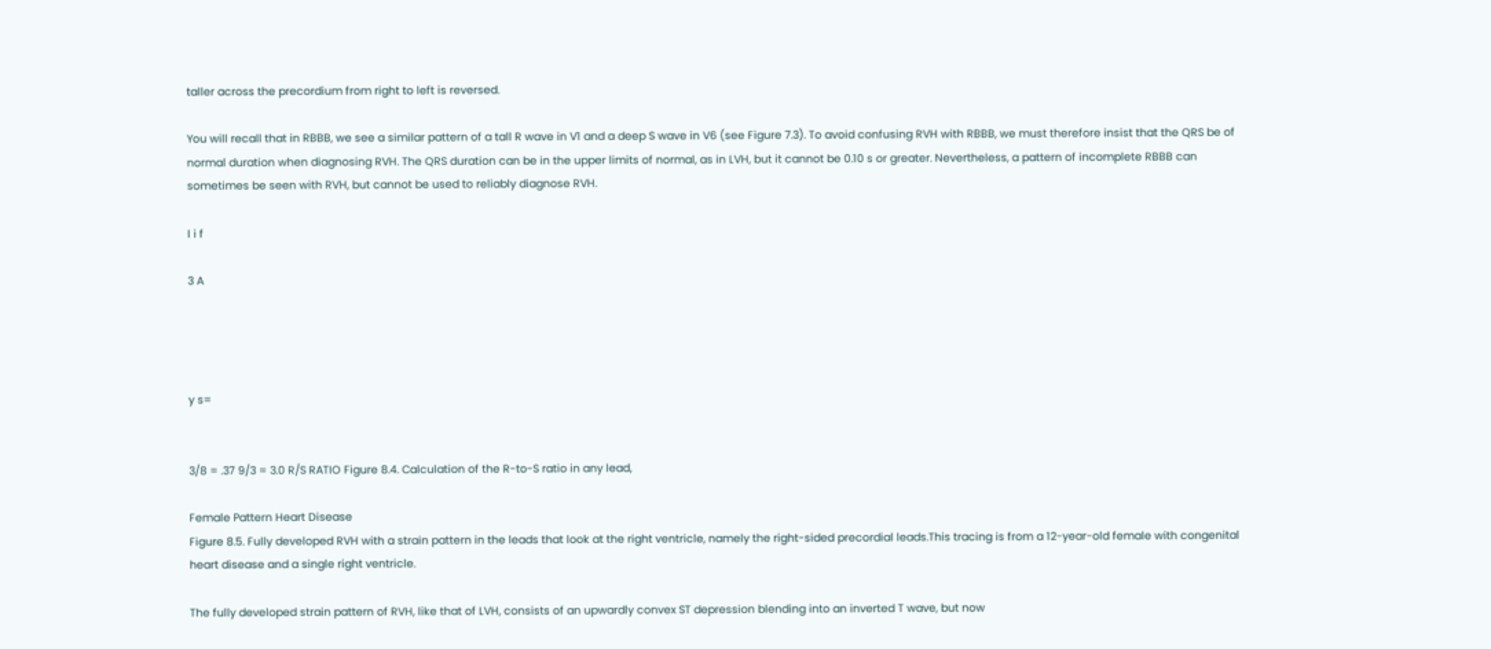taller across the precordium from right to left is reversed.

You will recall that in RBBB, we see a similar pattern of a tall R wave in V1 and a deep S wave in V6 (see Figure 7.3). To avoid confusing RVH with RBBB, we must therefore insist that the QRS be of normal duration when diagnosing RVH. The QRS duration can be in the upper limits of normal, as in LVH, but it cannot be 0.10 s or greater. Nevertheless, a pattern of incomplete RBBB can sometimes be seen with RVH, but cannot be used to reliably diagnose RVH.

I i f

3 A




y s=


3/8 = .37 9/3 = 3.0 R/S RATIO Figure 8.4. Calculation of the R-to-S ratio in any lead,

Female Pattern Heart Disease
Figure 8.5. Fully developed RVH with a strain pattern in the leads that look at the right ventricle, namely the right-sided precordial leads.This tracing is from a 12-year-old female with congenital heart disease and a single right ventricle.

The fully developed strain pattern of RVH, like that of LVH, consists of an upwardly convex ST depression blending into an inverted T wave, but now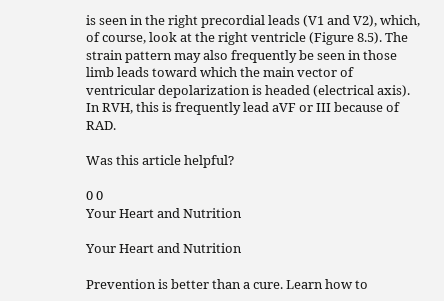is seen in the right precordial leads (V1 and V2), which, of course, look at the right ventricle (Figure 8.5). The strain pattern may also frequently be seen in those limb leads toward which the main vector of ventricular depolarization is headed (electrical axis). In RVH, this is frequently lead aVF or III because of RAD.

Was this article helpful?

0 0
Your Heart and Nutrition

Your Heart and Nutrition

Prevention is better than a cure. Learn how to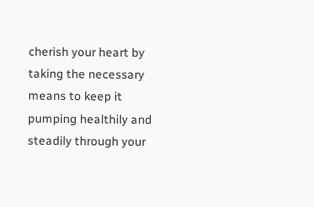cherish your heart by taking the necessary means to keep it pumping healthily and steadily through your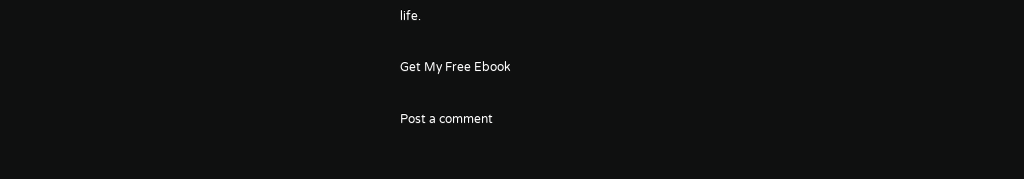life.

Get My Free Ebook

Post a comment